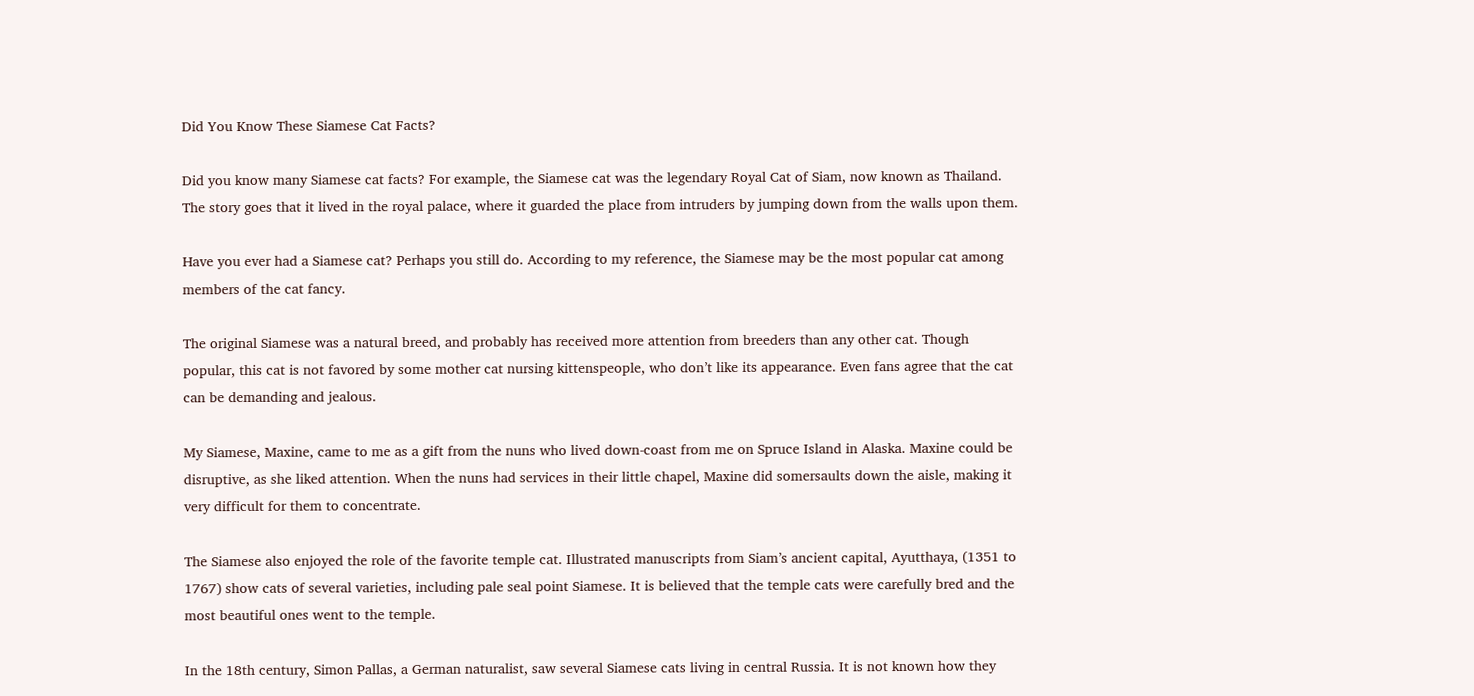Did You Know These Siamese Cat Facts?

Did you know many Siamese cat facts? For example, the Siamese cat was the legendary Royal Cat of Siam, now known as Thailand. The story goes that it lived in the royal palace, where it guarded the place from intruders by jumping down from the walls upon them.

Have you ever had a Siamese cat? Perhaps you still do. According to my reference, the Siamese may be the most popular cat among members of the cat fancy.

The original Siamese was a natural breed, and probably has received more attention from breeders than any other cat. Though popular, this cat is not favored by some mother cat nursing kittenspeople, who don’t like its appearance. Even fans agree that the cat can be demanding and jealous.

My Siamese, Maxine, came to me as a gift from the nuns who lived down-coast from me on Spruce Island in Alaska. Maxine could be disruptive, as she liked attention. When the nuns had services in their little chapel, Maxine did somersaults down the aisle, making it very difficult for them to concentrate.

The Siamese also enjoyed the role of the favorite temple cat. Illustrated manuscripts from Siam’s ancient capital, Ayutthaya, (1351 to 1767) show cats of several varieties, including pale seal point Siamese. It is believed that the temple cats were carefully bred and the most beautiful ones went to the temple.

In the 18th century, Simon Pallas, a German naturalist, saw several Siamese cats living in central Russia. It is not known how they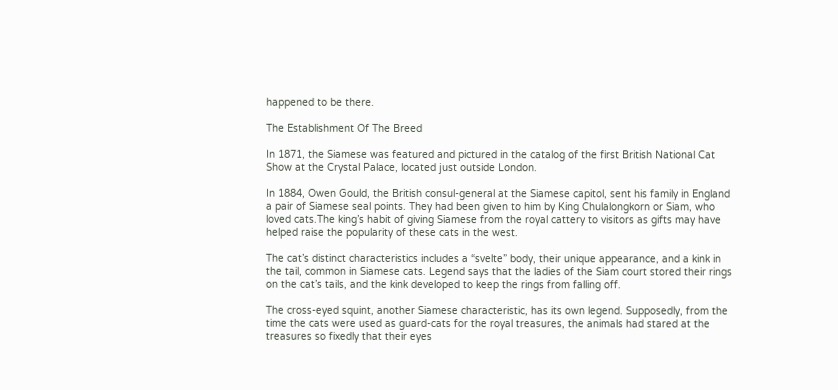happened to be there.

The Establishment Of The Breed

In 1871, the Siamese was featured and pictured in the catalog of the first British National Cat Show at the Crystal Palace, located just outside London.

In 1884, Owen Gould, the British consul-general at the Siamese capitol, sent his family in England a pair of Siamese seal points. They had been given to him by King Chulalongkorn or Siam, who loved cats.The king’s habit of giving Siamese from the royal cattery to visitors as gifts may have helped raise the popularity of these cats in the west.

The cat’s distinct characteristics includes a “svelte” body, their unique appearance, and a kink in the tail, common in Siamese cats. Legend says that the ladies of the Siam court stored their rings on the cat’s tails, and the kink developed to keep the rings from falling off.

The cross-eyed squint, another Siamese characteristic, has its own legend. Supposedly, from the time the cats were used as guard-cats for the royal treasures, the animals had stared at the treasures so fixedly that their eyes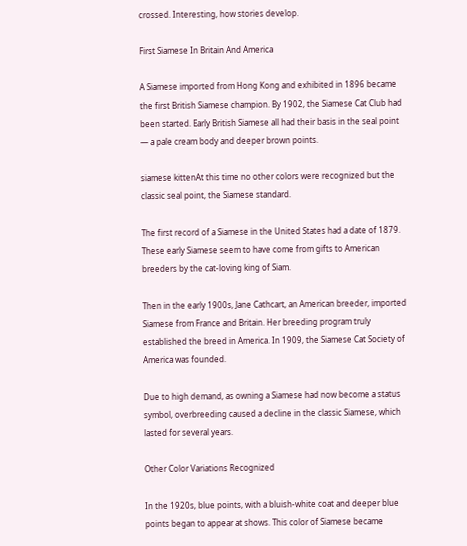crossed. Interesting, how stories develop.

First Siamese In Britain And America

A Siamese imported from Hong Kong and exhibited in 1896 became the first British Siamese champion. By 1902, the Siamese Cat Club had been started. Early British Siamese all had their basis in the seal point — a pale cream body and deeper brown points.

siamese kittenAt this time no other colors were recognized but the classic seal point, the Siamese standard.

The first record of a Siamese in the United States had a date of 1879. These early Siamese seem to have come from gifts to American breeders by the cat-loving king of Siam.

Then in the early 1900s, Jane Cathcart, an American breeder, imported Siamese from France and Britain. Her breeding program truly established the breed in America. In 1909, the Siamese Cat Society of America was founded.

Due to high demand, as owning a Siamese had now become a status symbol, overbreeding caused a decline in the classic Siamese, which lasted for several years.

Other Color Variations Recognized

In the 1920s, blue points, with a bluish-white coat and deeper blue points began to appear at shows. This color of Siamese became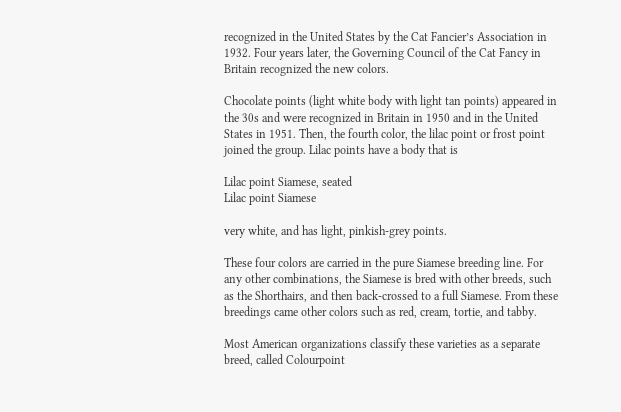recognized in the United States by the Cat Fancier’s Association in 1932. Four years later, the Governing Council of the Cat Fancy in Britain recognized the new colors.

Chocolate points (light white body with light tan points) appeared in the 30s and were recognized in Britain in 1950 and in the United States in 1951. Then, the fourth color, the lilac point or frost point joined the group. Lilac points have a body that is

Lilac point Siamese, seated
Lilac point Siamese

very white, and has light, pinkish-grey points.

These four colors are carried in the pure Siamese breeding line. For any other combinations, the Siamese is bred with other breeds, such as the Shorthairs, and then back-crossed to a full Siamese. From these breedings came other colors such as red, cream, tortie, and tabby.

Most American organizations classify these varieties as a separate breed, called Colourpoint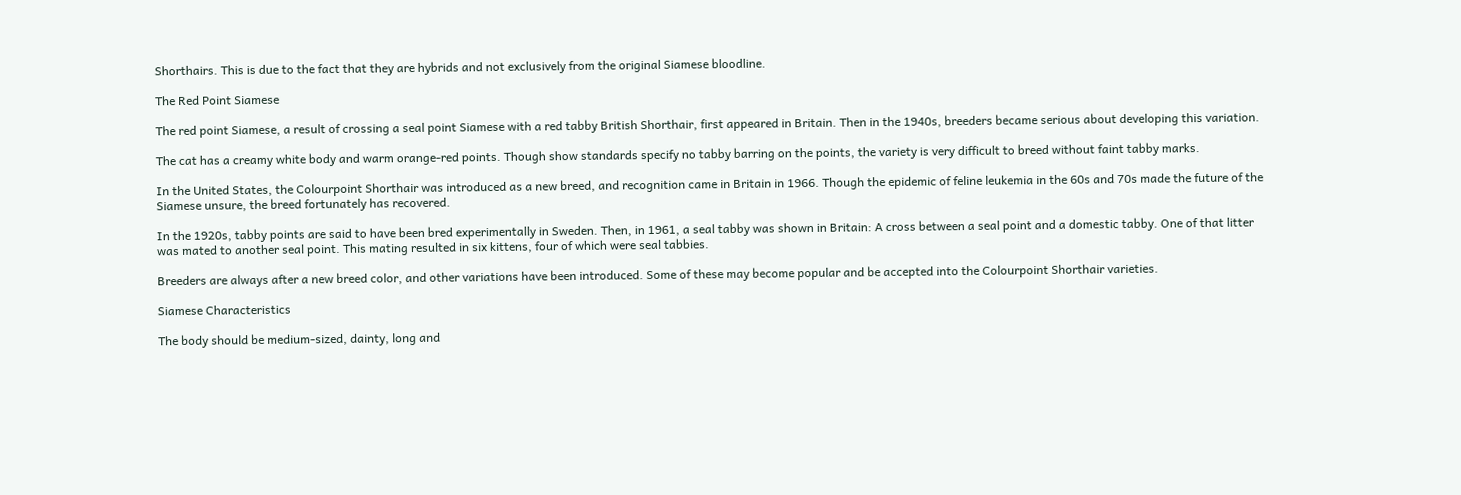Shorthairs. This is due to the fact that they are hybrids and not exclusively from the original Siamese bloodline.

The Red Point Siamese

The red point Siamese, a result of crossing a seal point Siamese with a red tabby British Shorthair, first appeared in Britain. Then in the 1940s, breeders became serious about developing this variation.

The cat has a creamy white body and warm orange-red points. Though show standards specify no tabby barring on the points, the variety is very difficult to breed without faint tabby marks.

In the United States, the Colourpoint Shorthair was introduced as a new breed, and recognition came in Britain in 1966. Though the epidemic of feline leukemia in the 60s and 70s made the future of the Siamese unsure, the breed fortunately has recovered.

In the 1920s, tabby points are said to have been bred experimentally in Sweden. Then, in 1961, a seal tabby was shown in Britain: A cross between a seal point and a domestic tabby. One of that litter was mated to another seal point. This mating resulted in six kittens, four of which were seal tabbies.

Breeders are always after a new breed color, and other variations have been introduced. Some of these may become popular and be accepted into the Colourpoint Shorthair varieties.

Siamese Characteristics

The body should be medium-sized, dainty, long and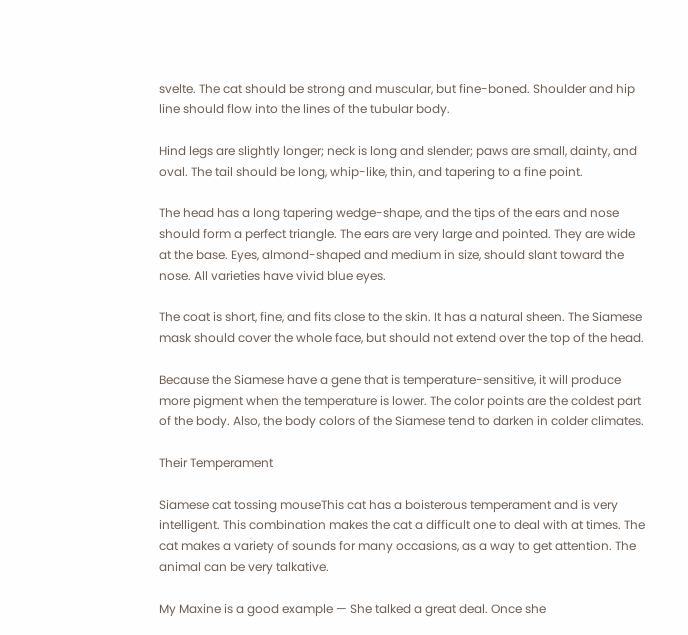svelte. The cat should be strong and muscular, but fine-boned. Shoulder and hip line should flow into the lines of the tubular body.

Hind legs are slightly longer; neck is long and slender; paws are small, dainty, and oval. The tail should be long, whip-like, thin, and tapering to a fine point.

The head has a long tapering wedge-shape, and the tips of the ears and nose should form a perfect triangle. The ears are very large and pointed. They are wide at the base. Eyes, almond-shaped and medium in size, should slant toward the nose. All varieties have vivid blue eyes.

The coat is short, fine, and fits close to the skin. It has a natural sheen. The Siamese mask should cover the whole face, but should not extend over the top of the head.

Because the Siamese have a gene that is temperature-sensitive, it will produce more pigment when the temperature is lower. The color points are the coldest part of the body. Also, the body colors of the Siamese tend to darken in colder climates.

Their Temperament

Siamese cat tossing mouseThis cat has a boisterous temperament and is very intelligent. This combination makes the cat a difficult one to deal with at times. The cat makes a variety of sounds for many occasions, as a way to get attention. The animal can be very talkative.

My Maxine is a good example — She talked a great deal. Once she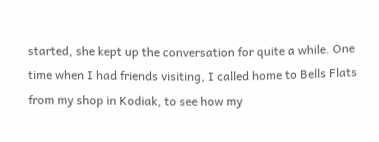started, she kept up the conversation for quite a while. One time when I had friends visiting, I called home to Bells Flats from my shop in Kodiak, to see how my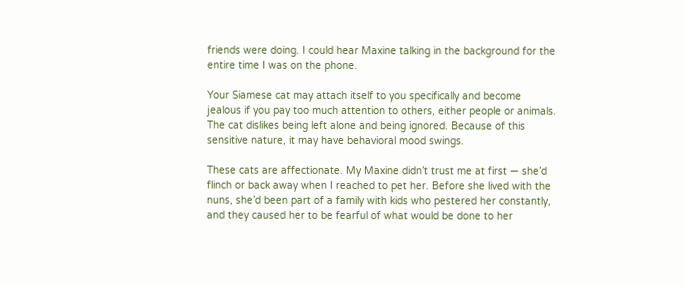friends were doing. I could hear Maxine talking in the background for the entire time I was on the phone.

Your Siamese cat may attach itself to you specifically and become jealous if you pay too much attention to others, either people or animals. The cat dislikes being left alone and being ignored. Because of this sensitive nature, it may have behavioral mood swings.

These cats are affectionate. My Maxine didn’t trust me at first — she’d flinch or back away when I reached to pet her. Before she lived with the nuns, she’d been part of a family with kids who pestered her constantly, and they caused her to be fearful of what would be done to her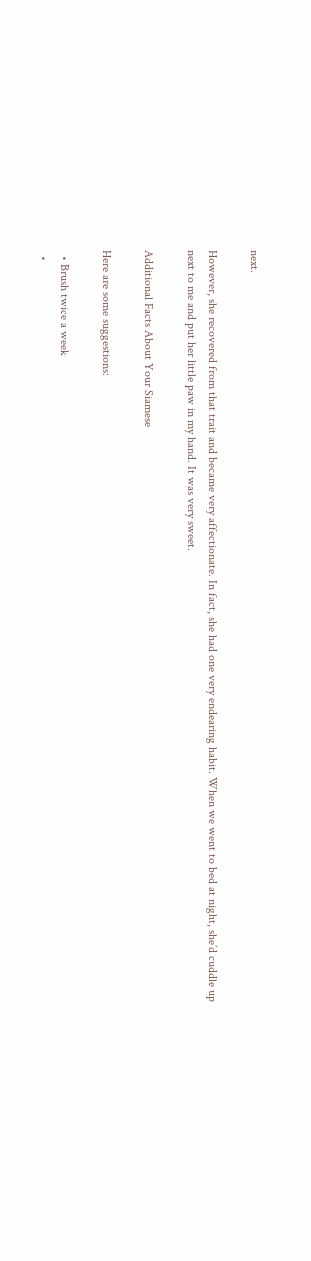next.

However, she recovered from that trait and became very affectionate. In fact, she had one very endearing habit. When we went to bed at night, she’d cuddle up next to me and put her little paw in my hand. It was very sweet.

Additional Facts About Your Siamese

Here are some suggestions:

  • Brush twice a week
  •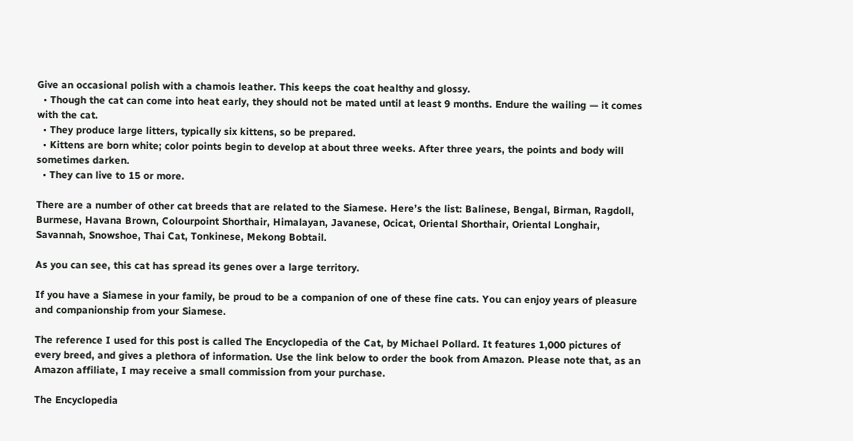Give an occasional polish with a chamois leather. This keeps the coat healthy and glossy.
  • Though the cat can come into heat early, they should not be mated until at least 9 months. Endure the wailing — it comes with the cat.
  • They produce large litters, typically six kittens, so be prepared.
  • Kittens are born white; color points begin to develop at about three weeks. After three years, the points and body will sometimes darken.
  • They can live to 15 or more.

There are a number of other cat breeds that are related to the Siamese. Here’s the list: Balinese, Bengal, Birman, Ragdoll, Burmese, Havana Brown, Colourpoint Shorthair, Himalayan, Javanese, Ocicat, Oriental Shorthair, Oriental Longhair, Savannah, Snowshoe, Thai Cat, Tonkinese, Mekong Bobtail.

As you can see, this cat has spread its genes over a large territory.

If you have a Siamese in your family, be proud to be a companion of one of these fine cats. You can enjoy years of pleasure and companionship from your Siamese.

The reference I used for this post is called The Encyclopedia of the Cat, by Michael Pollard. It features 1,000 pictures of every breed, and gives a plethora of information. Use the link below to order the book from Amazon. Please note that, as an Amazon affiliate, I may receive a small commission from your purchase.

The Encyclopedia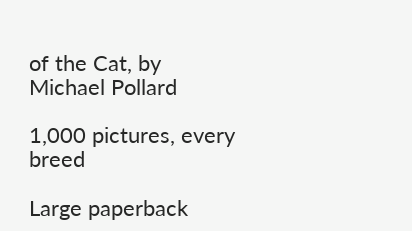of the Cat, by Michael Pollard

1,000 pictures, every breed

Large paperback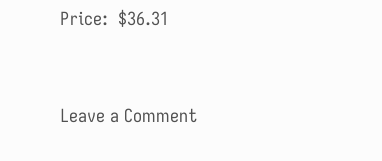Price:  $36.31


Leave a Comment